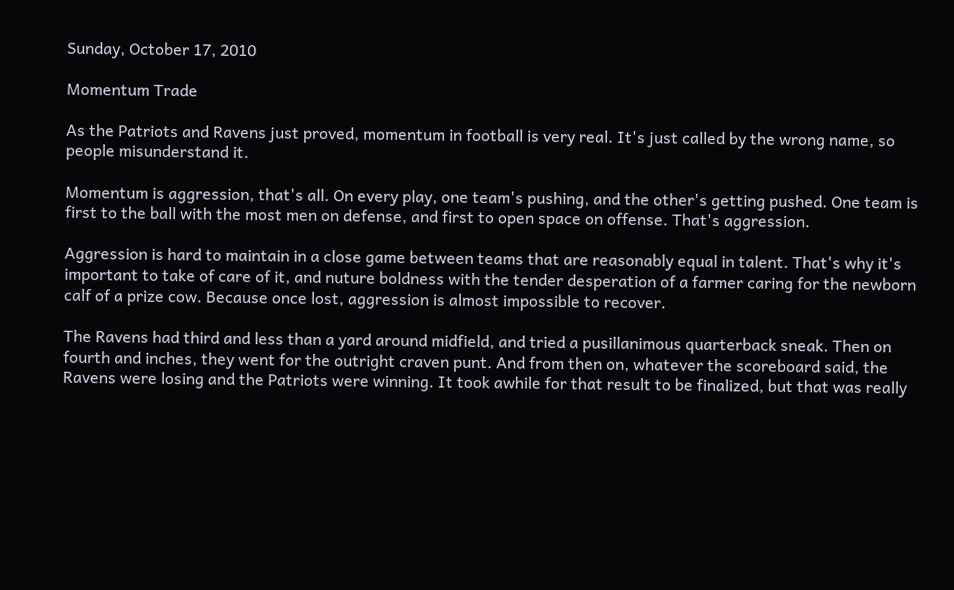Sunday, October 17, 2010

Momentum Trade

As the Patriots and Ravens just proved, momentum in football is very real. It's just called by the wrong name, so people misunderstand it.

Momentum is aggression, that's all. On every play, one team's pushing, and the other's getting pushed. One team is first to the ball with the most men on defense, and first to open space on offense. That's aggression.

Aggression is hard to maintain in a close game between teams that are reasonably equal in talent. That's why it's important to take of care of it, and nuture boldness with the tender desperation of a farmer caring for the newborn calf of a prize cow. Because once lost, aggression is almost impossible to recover.

The Ravens had third and less than a yard around midfield, and tried a pusillanimous quarterback sneak. Then on fourth and inches, they went for the outright craven punt. And from then on, whatever the scoreboard said, the Ravens were losing and the Patriots were winning. It took awhile for that result to be finalized, but that was really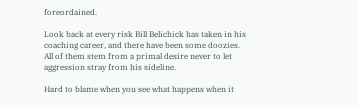foreordained.

Look back at every risk Bill Belichick has taken in his coaching career, and there have been some doozies. All of them stem from a primal desire never to let aggression stray from his sideline.

Hard to blame when you see what happens when it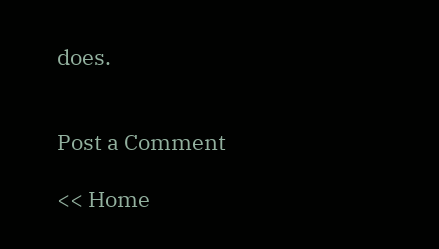does.


Post a Comment

<< Home